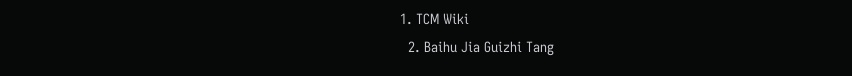1. TCM Wiki
  2. Baihu Jia Guizhi Tang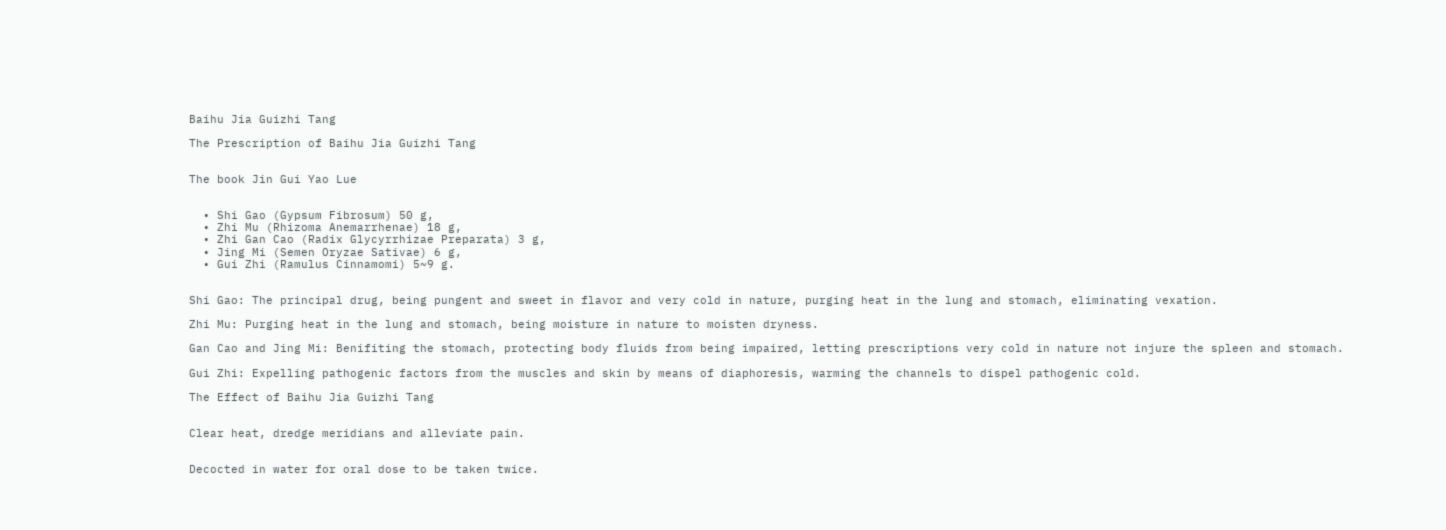Baihu Jia Guizhi Tang

The Prescription of Baihu Jia Guizhi Tang


The book Jin Gui Yao Lue


  • Shi Gao (Gypsum Fibrosum) 50 g,
  • Zhi Mu (Rhizoma Anemarrhenae) 18 g,
  • Zhi Gan Cao (Radix Glycyrrhizae Preparata) 3 g,
  • Jing Mi (Semen Oryzae Sativae) 6 g,
  • Gui Zhi (Ramulus Cinnamomi) 5~9 g.


Shi Gao: The principal drug, being pungent and sweet in flavor and very cold in nature, purging heat in the lung and stomach, eliminating vexation.

Zhi Mu: Purging heat in the lung and stomach, being moisture in nature to moisten dryness.

Gan Cao and Jing Mi: Benifiting the stomach, protecting body fluids from being impaired, letting prescriptions very cold in nature not injure the spleen and stomach.

Gui Zhi: Expelling pathogenic factors from the muscles and skin by means of diaphoresis, warming the channels to dispel pathogenic cold.

The Effect of Baihu Jia Guizhi Tang


Clear heat, dredge meridians and alleviate pain.


Decocted in water for oral dose to be taken twice.